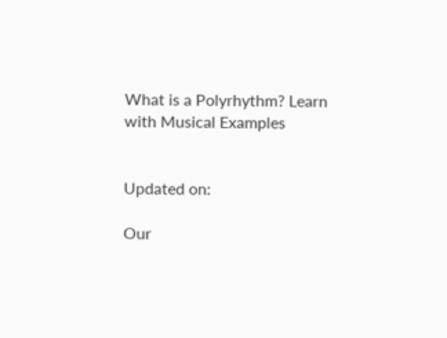What is a Polyrhythm? Learn with Musical Examples


Updated on:

Our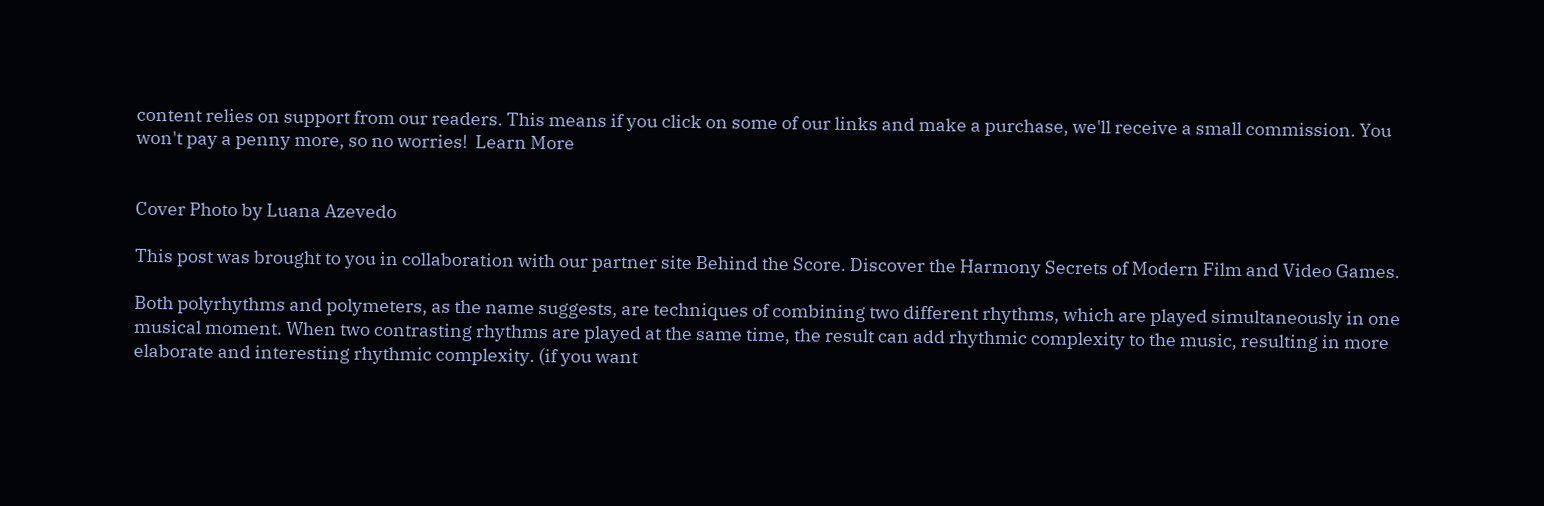content relies on support from our readers. This means if you click on some of our links and make a purchase, we'll receive a small commission. You won't pay a penny more, so no worries!  Learn More


Cover Photo by Luana Azevedo

This post was brought to you in collaboration with our partner site Behind the Score. Discover the Harmony Secrets of Modern Film and Video Games.

Both polyrhythms and polymeters, as the name suggests, are techniques of combining two different rhythms, which are played simultaneously in one musical moment. When two contrasting rhythms are played at the same time, the result can add rhythmic complexity to the music, resulting in more elaborate and interesting rhythmic complexity. (if you want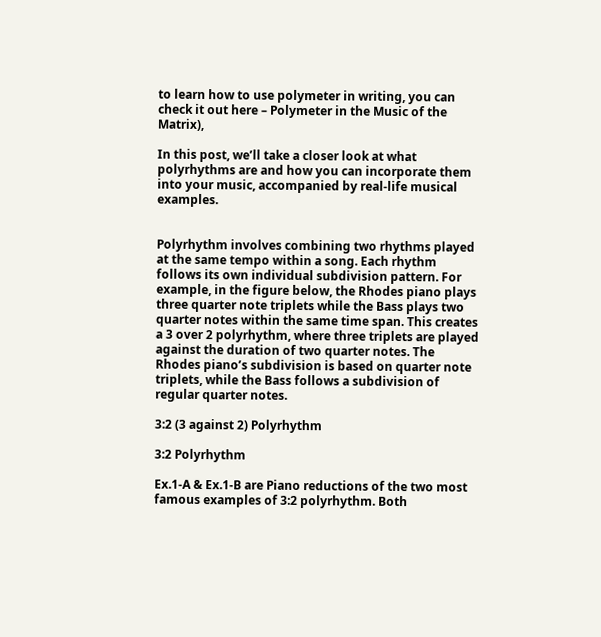to learn how to use polymeter in writing, you can check it out here – Polymeter in the Music of the Matrix),

In this post, we’ll take a closer look at what polyrhythms are and how you can incorporate them into your music, accompanied by real-life musical examples.


Polyrhythm involves combining two rhythms played at the same tempo within a song. Each rhythm follows its own individual subdivision pattern. For example, in the figure below, the Rhodes piano plays three quarter note triplets while the Bass plays two quarter notes within the same time span. This creates a 3 over 2 polyrhythm, where three triplets are played against the duration of two quarter notes. The Rhodes piano’s subdivision is based on quarter note triplets, while the Bass follows a subdivision of regular quarter notes.

3:2 (3 against 2) Polyrhythm

3:2 Polyrhythm

Ex.1-A & Ex.1-B are Piano reductions of the two most famous examples of 3:2 polyrhythm. Both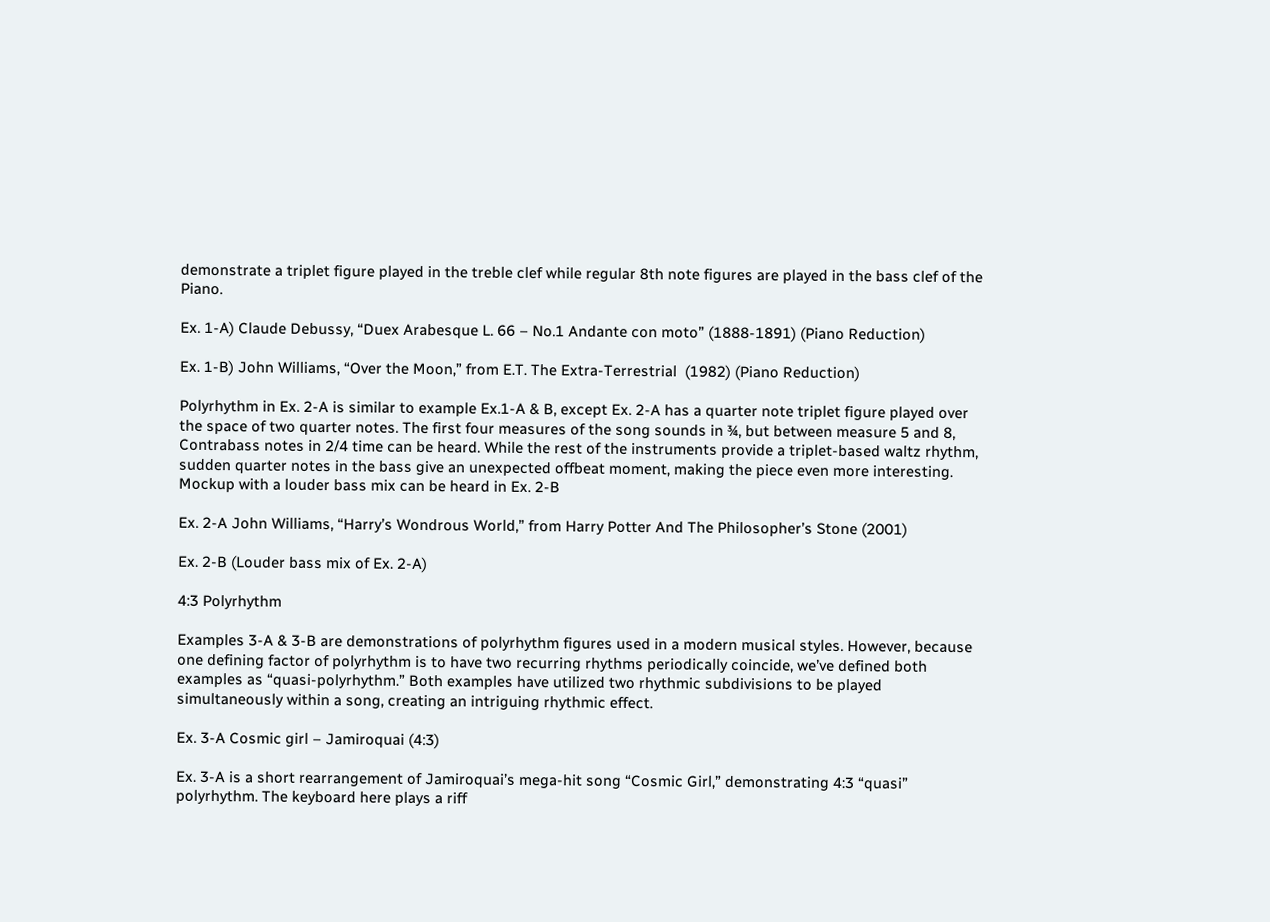demonstrate a triplet figure played in the treble clef while regular 8th note figures are played in the bass clef of the Piano.

Ex. 1-A) Claude Debussy, “Duex Arabesque L. 66 – No.1 Andante con moto” (1888-1891) (Piano Reduction)

Ex. 1-B) John Williams, “Over the Moon,” from E.T. The Extra-Terrestrial  (1982) (Piano Reduction)

Polyrhythm in Ex. 2-A is similar to example Ex.1-A & B, except Ex. 2-A has a quarter note triplet figure played over the space of two quarter notes. The first four measures of the song sounds in ¾, but between measure 5 and 8, Contrabass notes in 2/4 time can be heard. While the rest of the instruments provide a triplet-based waltz rhythm, sudden quarter notes in the bass give an unexpected offbeat moment, making the piece even more interesting. Mockup with a louder bass mix can be heard in Ex. 2-B

Ex. 2-A John Williams, “Harry’s Wondrous World,” from Harry Potter And The Philosopher’s Stone (2001)

Ex. 2-B (Louder bass mix of Ex. 2-A)

4:3 Polyrhythm

Examples 3-A & 3-B are demonstrations of polyrhythm figures used in a modern musical styles. However, because one defining factor of polyrhythm is to have two recurring rhythms periodically coincide, we’ve defined both examples as “quasi-polyrhythm.” Both examples have utilized two rhythmic subdivisions to be played simultaneously within a song, creating an intriguing rhythmic effect.

Ex. 3-A Cosmic girl – Jamiroquai (4:3)

Ex. 3-A is a short rearrangement of Jamiroquai’s mega-hit song “Cosmic Girl,” demonstrating 4:3 “quasi” polyrhythm. The keyboard here plays a riff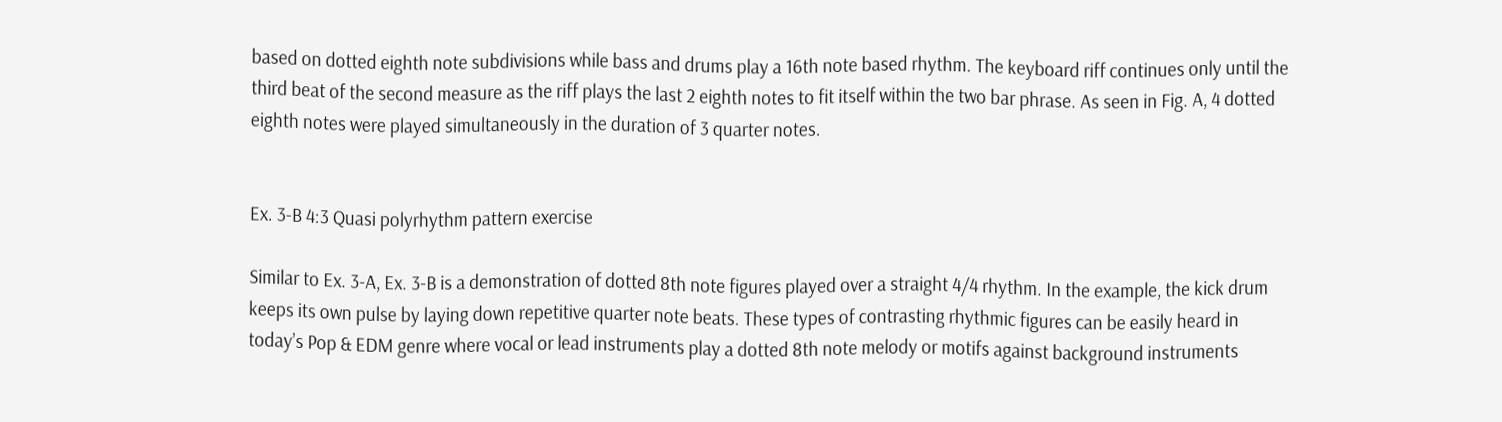based on dotted eighth note subdivisions while bass and drums play a 16th note based rhythm. The keyboard riff continues only until the third beat of the second measure as the riff plays the last 2 eighth notes to fit itself within the two bar phrase. As seen in Fig. A, 4 dotted eighth notes were played simultaneously in the duration of 3 quarter notes.


Ex. 3-B 4:3 Quasi polyrhythm pattern exercise

Similar to Ex. 3-A, Ex. 3-B is a demonstration of dotted 8th note figures played over a straight 4/4 rhythm. In the example, the kick drum keeps its own pulse by laying down repetitive quarter note beats. These types of contrasting rhythmic figures can be easily heard in today’s Pop & EDM genre where vocal or lead instruments play a dotted 8th note melody or motifs against background instruments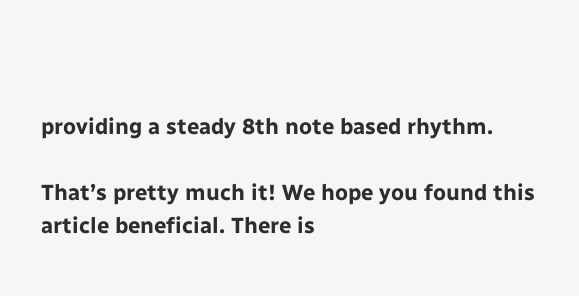providing a steady 8th note based rhythm.

That’s pretty much it! We hope you found this article beneficial. There is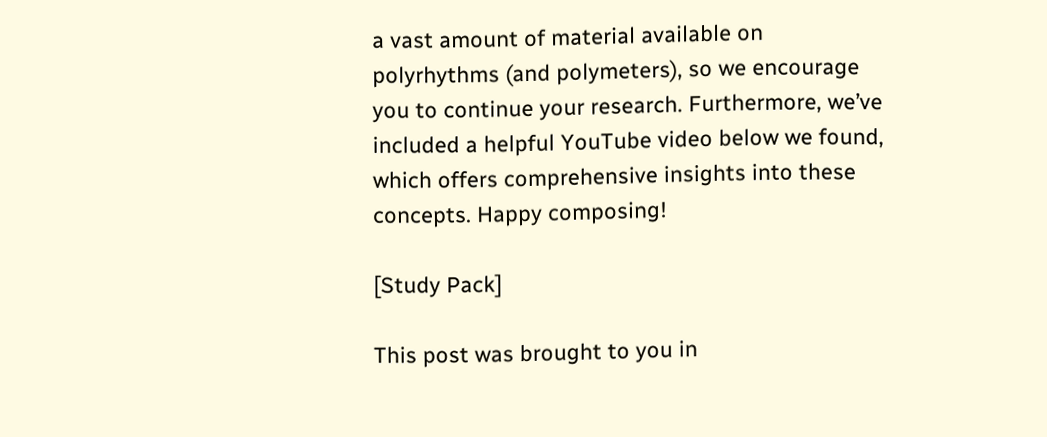a vast amount of material available on polyrhythms (and polymeters), so we encourage you to continue your research. Furthermore, we’ve included a helpful YouTube video below we found, which offers comprehensive insights into these concepts. Happy composing!

[Study Pack]

This post was brought to you in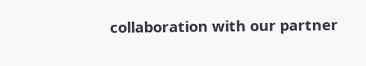collaboration with our partner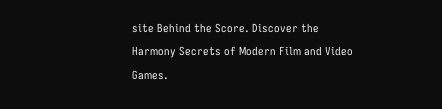site Behind the Score. Discover the Harmony Secrets of Modern Film and Video Games.